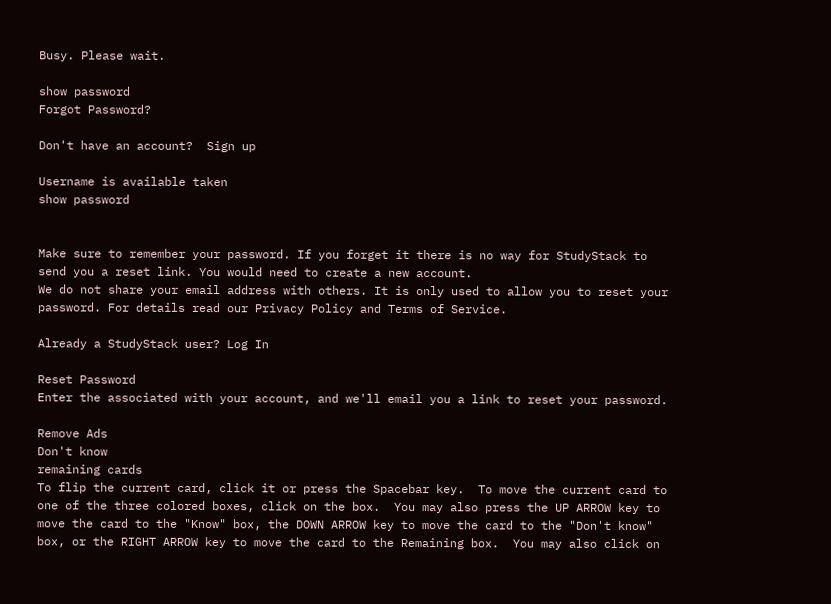Busy. Please wait.

show password
Forgot Password?

Don't have an account?  Sign up

Username is available taken
show password


Make sure to remember your password. If you forget it there is no way for StudyStack to send you a reset link. You would need to create a new account.
We do not share your email address with others. It is only used to allow you to reset your password. For details read our Privacy Policy and Terms of Service.

Already a StudyStack user? Log In

Reset Password
Enter the associated with your account, and we'll email you a link to reset your password.

Remove Ads
Don't know
remaining cards
To flip the current card, click it or press the Spacebar key.  To move the current card to one of the three colored boxes, click on the box.  You may also press the UP ARROW key to move the card to the "Know" box, the DOWN ARROW key to move the card to the "Don't know" box, or the RIGHT ARROW key to move the card to the Remaining box.  You may also click on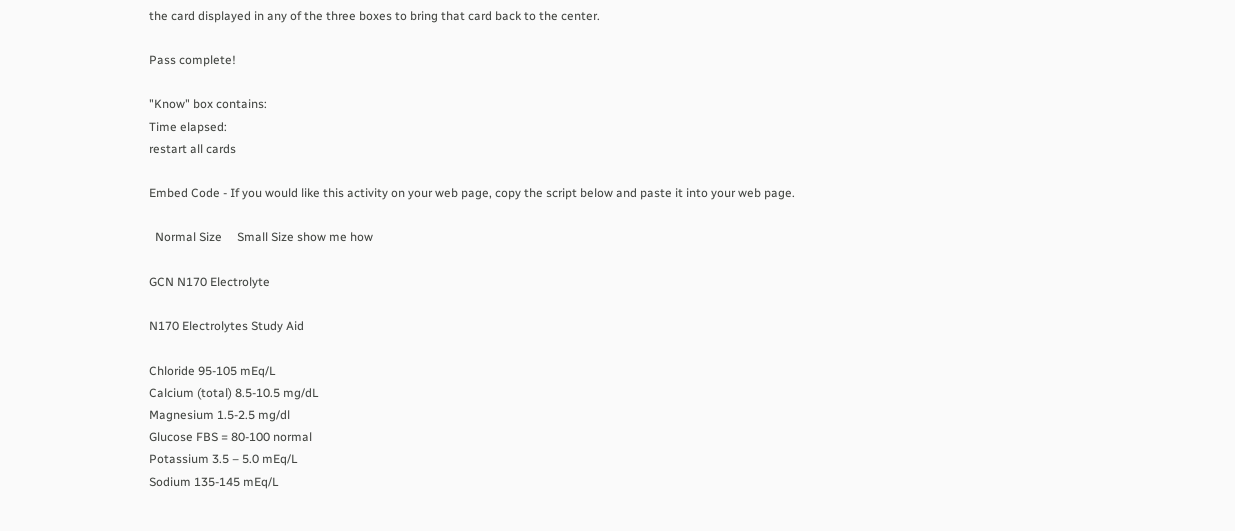the card displayed in any of the three boxes to bring that card back to the center.

Pass complete!

"Know" box contains:
Time elapsed:
restart all cards

Embed Code - If you would like this activity on your web page, copy the script below and paste it into your web page.

  Normal Size     Small Size show me how

GCN N170 Electrolyte

N170 Electrolytes Study Aid

Chloride 95-105 mEq/L
Calcium (total) 8.5-10.5 mg/dL
Magnesium 1.5-2.5 mg/dl
Glucose FBS = 80-100 normal
Potassium 3.5 – 5.0 mEq/L
Sodium 135-145 mEq/L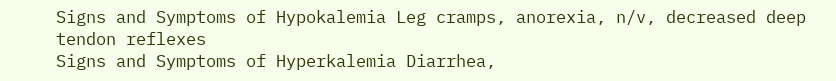Signs and Symptoms of Hypokalemia Leg cramps, anorexia, n/v, decreased deep tendon reflexes
Signs and Symptoms of Hyperkalemia Diarrhea,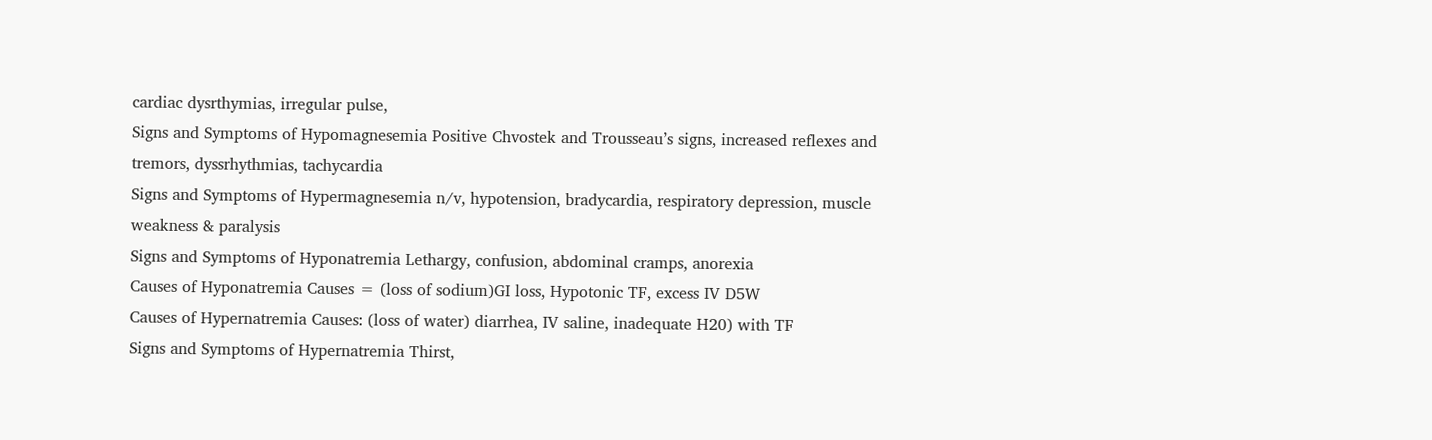cardiac dysrthymias, irregular pulse,
Signs and Symptoms of Hypomagnesemia Positive Chvostek and Trousseau’s signs, increased reflexes and tremors, dyssrhythmias, tachycardia
Signs and Symptoms of Hypermagnesemia n/v, hypotension, bradycardia, respiratory depression, muscle weakness & paralysis
Signs and Symptoms of Hyponatremia Lethargy, confusion, abdominal cramps, anorexia
Causes of Hyponatremia Causes = (loss of sodium)GI loss, Hypotonic TF, excess IV D5W
Causes of Hypernatremia Causes: (loss of water) diarrhea, IV saline, inadequate H20) with TF
Signs and Symptoms of Hypernatremia Thirst,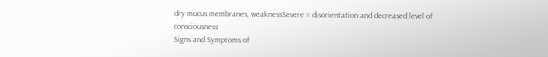dry mucus membranes, weaknessSevere = disorientation and decreased level of consciousness
Signs and Symptoms of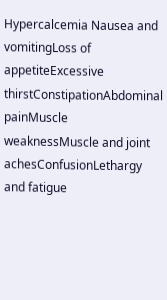Hypercalcemia Nausea and vomitingLoss of appetiteExcessive thirstConstipationAbdominal painMuscle weaknessMuscle and joint achesConfusionLethargy and fatigue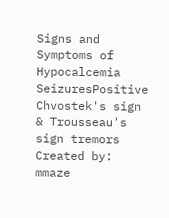Signs and Symptoms of Hypocalcemia SeizuresPositive Chvostek's sign & Trousseau's sign tremors
Created by: mmaze